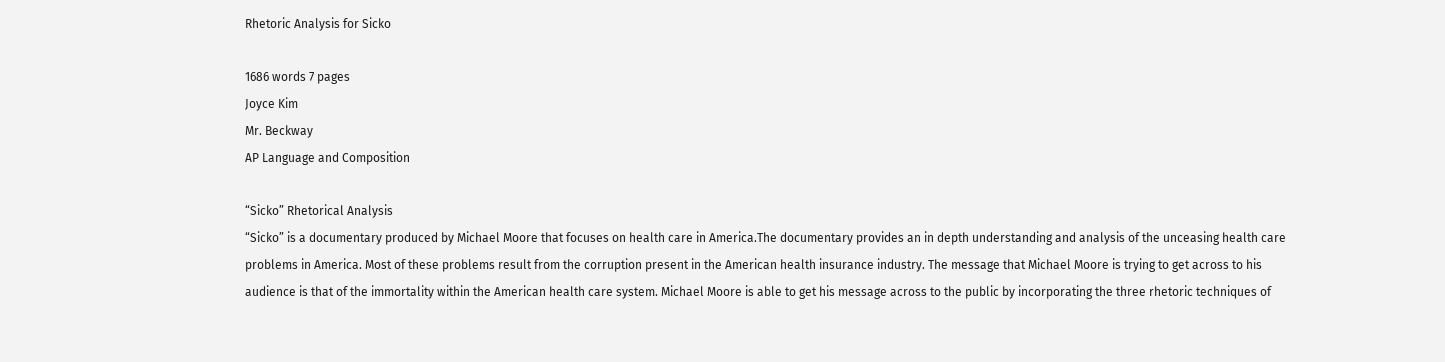Rhetoric Analysis for Sicko

1686 words 7 pages
Joyce Kim
Mr. Beckway
AP Language and Composition

“Sicko” Rhetorical Analysis
“Sicko” is a documentary produced by Michael Moore that focuses on health care in America.The documentary provides an in depth understanding and analysis of the unceasing health care problems in America. Most of these problems result from the corruption present in the American health insurance industry. The message that Michael Moore is trying to get across to his audience is that of the immortality within the American health care system. Michael Moore is able to get his message across to the public by incorporating the three rhetoric techniques of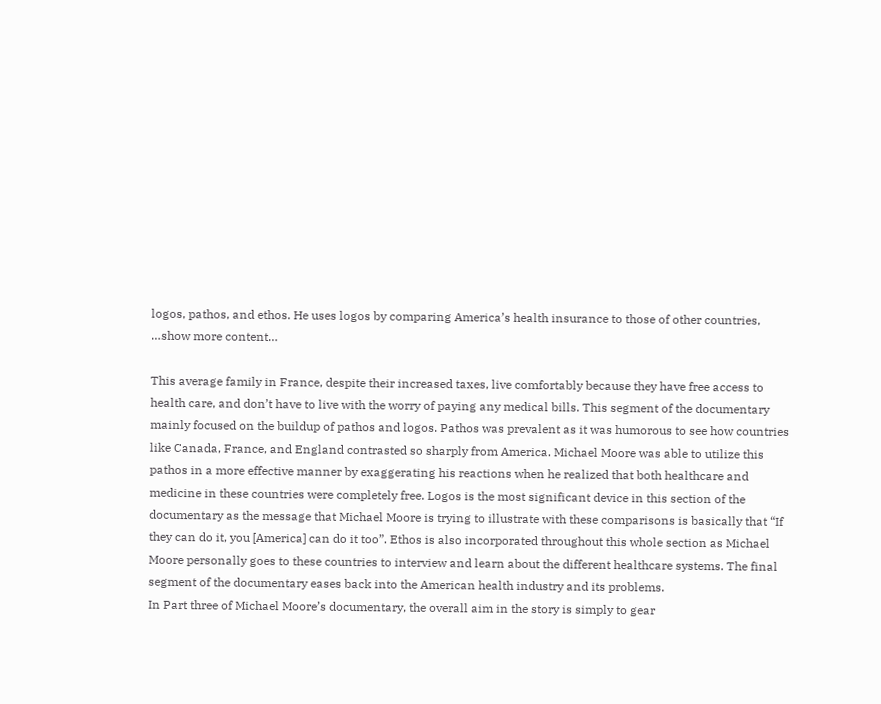logos, pathos, and ethos. He uses logos by comparing America’s health insurance to those of other countries,
…show more content…

This average family in France, despite their increased taxes, live comfortably because they have free access to health care, and don’t have to live with the worry of paying any medical bills. This segment of the documentary mainly focused on the buildup of pathos and logos. Pathos was prevalent as it was humorous to see how countries like Canada, France, and England contrasted so sharply from America. Michael Moore was able to utilize this pathos in a more effective manner by exaggerating his reactions when he realized that both healthcare and medicine in these countries were completely free. Logos is the most significant device in this section of the documentary as the message that Michael Moore is trying to illustrate with these comparisons is basically that “If they can do it, you [America] can do it too”. Ethos is also incorporated throughout this whole section as Michael Moore personally goes to these countries to interview and learn about the different healthcare systems. The final segment of the documentary eases back into the American health industry and its problems.
In Part three of Michael Moore’s documentary, the overall aim in the story is simply to gear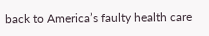back to America’s faulty health care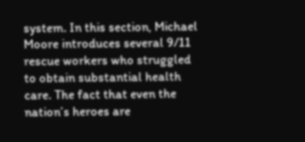system. In this section, Michael Moore introduces several 9/11 rescue workers who struggled to obtain substantial health care. The fact that even the nation’s heroes are